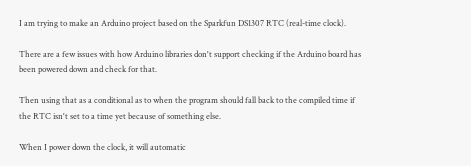I am trying to make an Arduino project based on the Sparkfun DS1307 RTC (real-time clock).

There are a few issues with how Arduino libraries don't support checking if the Arduino board has been powered down and check for that.

Then using that as a conditional as to when the program should fall back to the compiled time if the RTC isn't set to a time yet because of something else.

When I power down the clock, it will automatic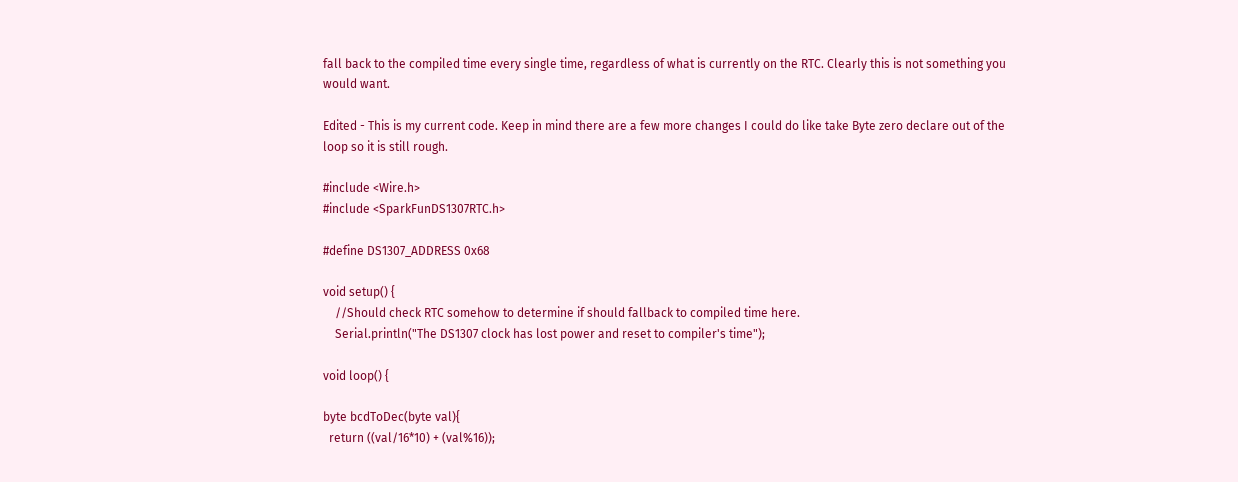fall back to the compiled time every single time, regardless of what is currently on the RTC. Clearly this is not something you would want.

Edited - This is my current code. Keep in mind there are a few more changes I could do like take Byte zero declare out of the loop so it is still rough.

#include <Wire.h>
#include <SparkFunDS1307RTC.h>

#define DS1307_ADDRESS 0x68

void setup() {
    //Should check RTC somehow to determine if should fallback to compiled time here.
    Serial.println("The DS1307 clock has lost power and reset to compiler's time");

void loop() {

byte bcdToDec(byte val){
  return ((val/16*10) + (val%16));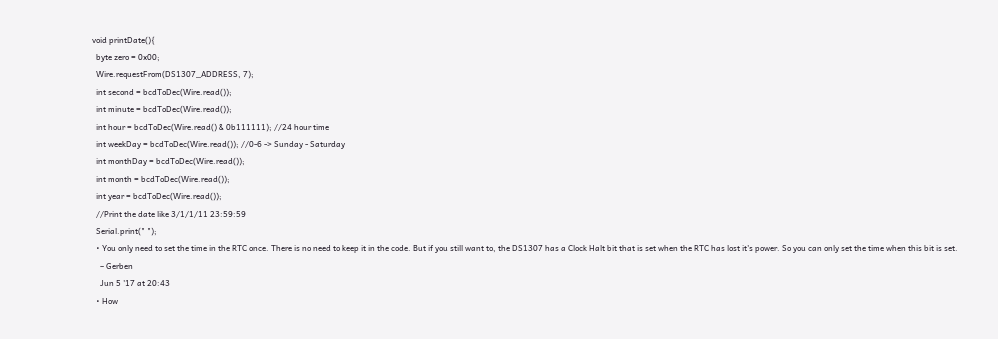void printDate(){
  byte zero = 0x00;
  Wire.requestFrom(DS1307_ADDRESS, 7);
  int second = bcdToDec(Wire.read());
  int minute = bcdToDec(Wire.read());
  int hour = bcdToDec(Wire.read() & 0b111111); //24 hour time
  int weekDay = bcdToDec(Wire.read()); //0-6 -> Sunday - Saturday
  int monthDay = bcdToDec(Wire.read());
  int month = bcdToDec(Wire.read());
  int year = bcdToDec(Wire.read());
  //Print the date like 3/1/1/11 23:59:59
  Serial.print(" ");
  • You only need to set the time in the RTC once. There is no need to keep it in the code. But if you still want to, the DS1307 has a Clock Halt bit that is set when the RTC has lost it's power. So you can only set the time when this bit is set.
    – Gerben
    Jun 5 '17 at 20:43
  • How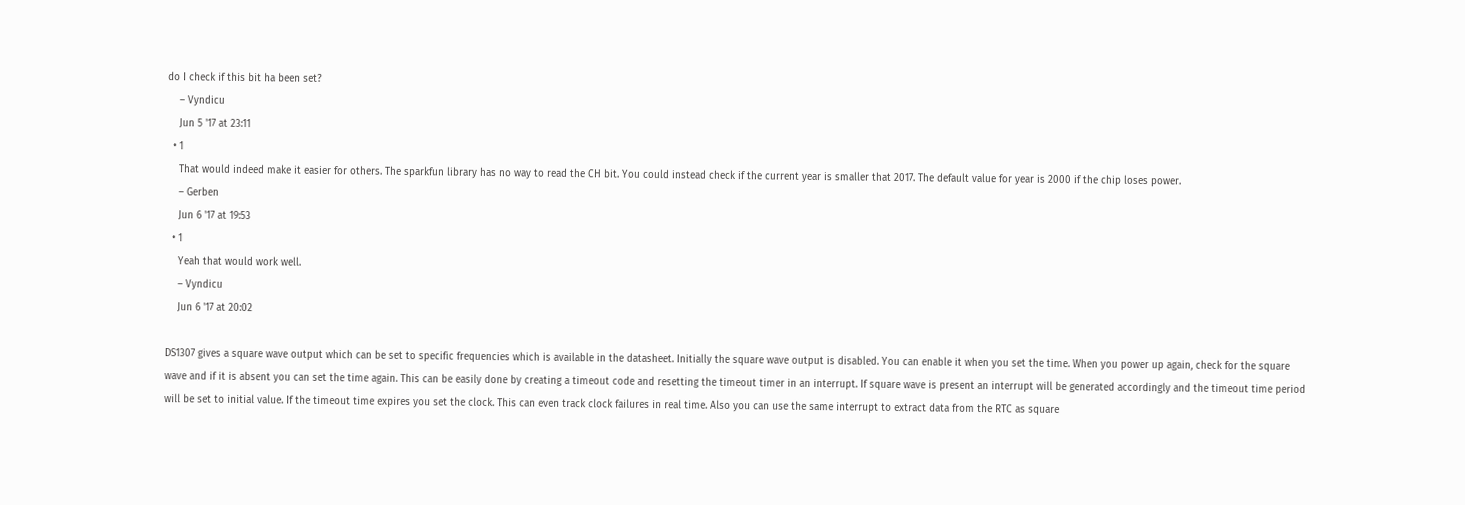do I check if this bit ha been set?
    – Vyndicu
    Jun 5 '17 at 23:11
  • 1
    That would indeed make it easier for others. The sparkfun library has no way to read the CH bit. You could instead check if the current year is smaller that 2017. The default value for year is 2000 if the chip loses power.
    – Gerben
    Jun 6 '17 at 19:53
  • 1
    Yeah that would work well.
    – Vyndicu
    Jun 6 '17 at 20:02

DS1307 gives a square wave output which can be set to specific frequencies which is available in the datasheet. Initially the square wave output is disabled. You can enable it when you set the time. When you power up again, check for the square wave and if it is absent you can set the time again. This can be easily done by creating a timeout code and resetting the timeout timer in an interrupt. If square wave is present an interrupt will be generated accordingly and the timeout time period will be set to initial value. If the timeout time expires you set the clock. This can even track clock failures in real time. Also you can use the same interrupt to extract data from the RTC as square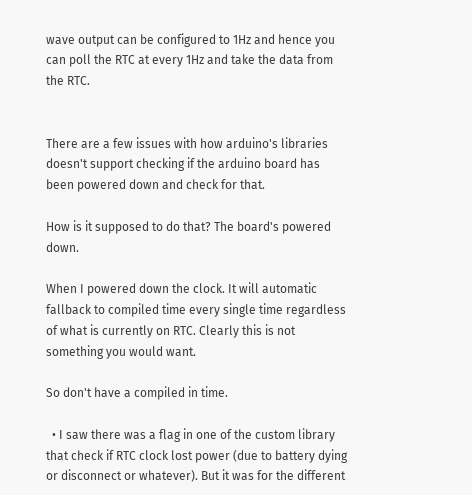wave output can be configured to 1Hz and hence you can poll the RTC at every 1Hz and take the data from the RTC.


There are a few issues with how arduino's libraries doesn't support checking if the arduino board has been powered down and check for that.

How is it supposed to do that? The board's powered down.

When I powered down the clock. It will automatic fallback to compiled time every single time regardless of what is currently on RTC. Clearly this is not something you would want.

So don't have a compiled in time.

  • I saw there was a flag in one of the custom library that check if RTC clock lost power (due to battery dying or disconnect or whatever). But it was for the different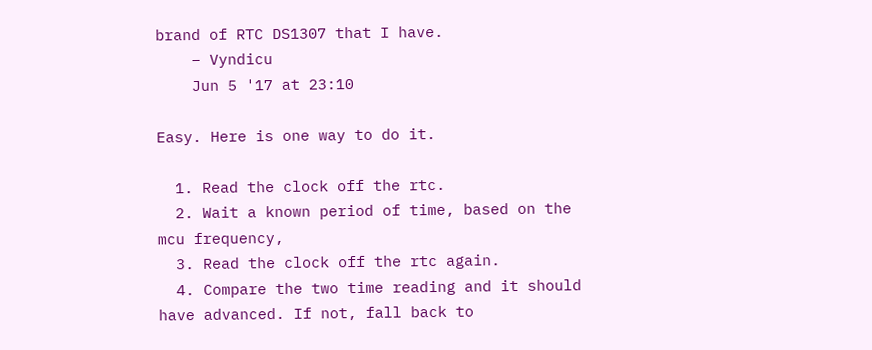brand of RTC DS1307 that I have.
    – Vyndicu
    Jun 5 '17 at 23:10

Easy. Here is one way to do it.

  1. Read the clock off the rtc.
  2. Wait a known period of time, based on the mcu frequency,
  3. Read the clock off the rtc again.
  4. Compare the two time reading and it should have advanced. If not, fall back to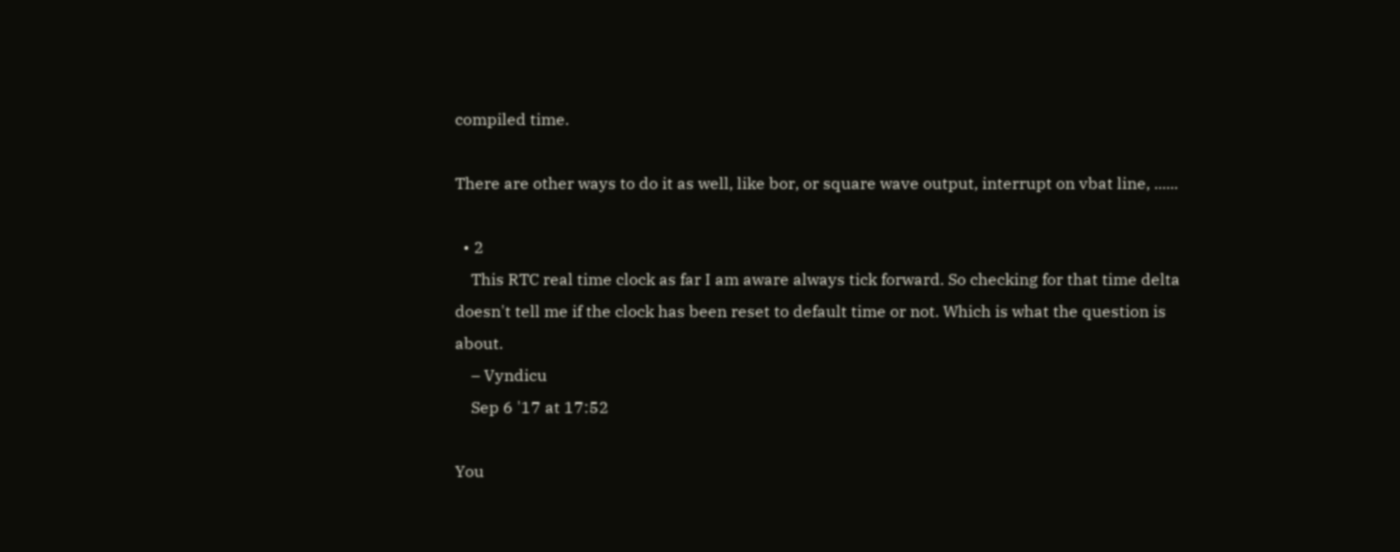compiled time.

There are other ways to do it as well, like bor, or square wave output, interrupt on vbat line, ......

  • 2
    This RTC real time clock as far I am aware always tick forward. So checking for that time delta doesn't tell me if the clock has been reset to default time or not. Which is what the question is about.
    – Vyndicu
    Sep 6 '17 at 17:52

You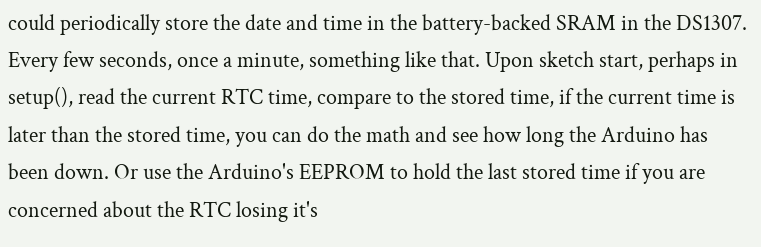could periodically store the date and time in the battery-backed SRAM in the DS1307. Every few seconds, once a minute, something like that. Upon sketch start, perhaps in setup(), read the current RTC time, compare to the stored time, if the current time is later than the stored time, you can do the math and see how long the Arduino has been down. Or use the Arduino's EEPROM to hold the last stored time if you are concerned about the RTC losing it's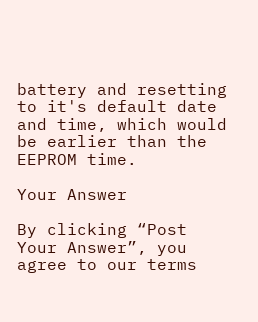battery and resetting to it's default date and time, which would be earlier than the EEPROM time.

Your Answer

By clicking “Post Your Answer”, you agree to our terms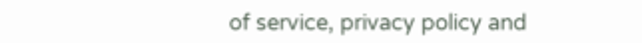of service, privacy policy and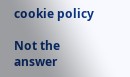cookie policy

Not the answer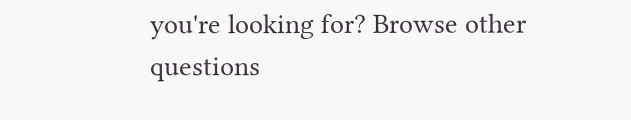you're looking for? Browse other questions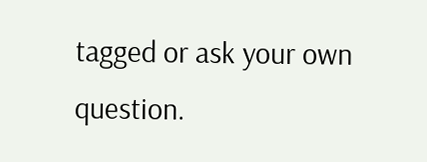tagged or ask your own question.